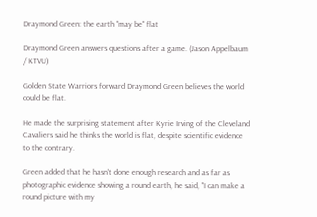Draymond Green: the earth "may be" flat

Draymond Green answers questions after a game. (Jason Appelbaum / KTVU)

Golden State Warriors forward Draymond Green believes the world could be flat.

He made the surprising statement after Kyrie Irving of the Cleveland Cavaliers said he thinks the world is flat, despite scientific evidence to the contrary.

Green added that he hasn't done enough research and as far as photographic evidence showing a round earth, he said, "I can make a round picture with my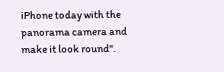iPhone today with the panorama camera and make it look round".